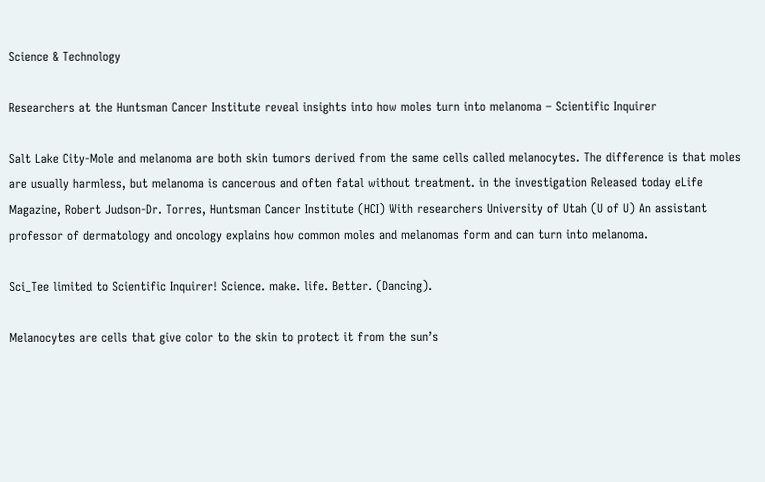Science & Technology

Researchers at the Huntsman Cancer Institute reveal insights into how moles turn into melanoma – Scientific Inquirer

Salt Lake City-Mole and melanoma are both skin tumors derived from the same cells called melanocytes. The difference is that moles are usually harmless, but melanoma is cancerous and often fatal without treatment. in the investigation Released today eLife Magazine, Robert Judson-Dr. Torres, Huntsman Cancer Institute (HCI) With researchers University of Utah (U of U) An assistant professor of dermatology and oncology explains how common moles and melanomas form and can turn into melanoma.

Sci_Tee limited to Scientific Inquirer! Science. make. life. Better. (Dancing).

Melanocytes are cells that give color to the skin to protect it from the sun’s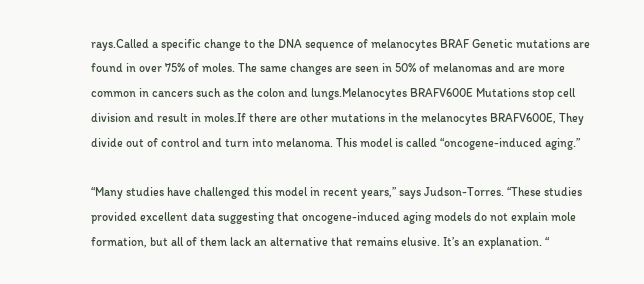rays.Called a specific change to the DNA sequence of melanocytes BRAF Genetic mutations are found in over 75% of moles. The same changes are seen in 50% of melanomas and are more common in cancers such as the colon and lungs.Melanocytes BRAFV600E Mutations stop cell division and result in moles.If there are other mutations in the melanocytes BRAFV600E, They divide out of control and turn into melanoma. This model is called “oncogene-induced aging.”

“Many studies have challenged this model in recent years,” says Judson-Torres. “These studies provided excellent data suggesting that oncogene-induced aging models do not explain mole formation, but all of them lack an alternative that remains elusive. It’s an explanation. “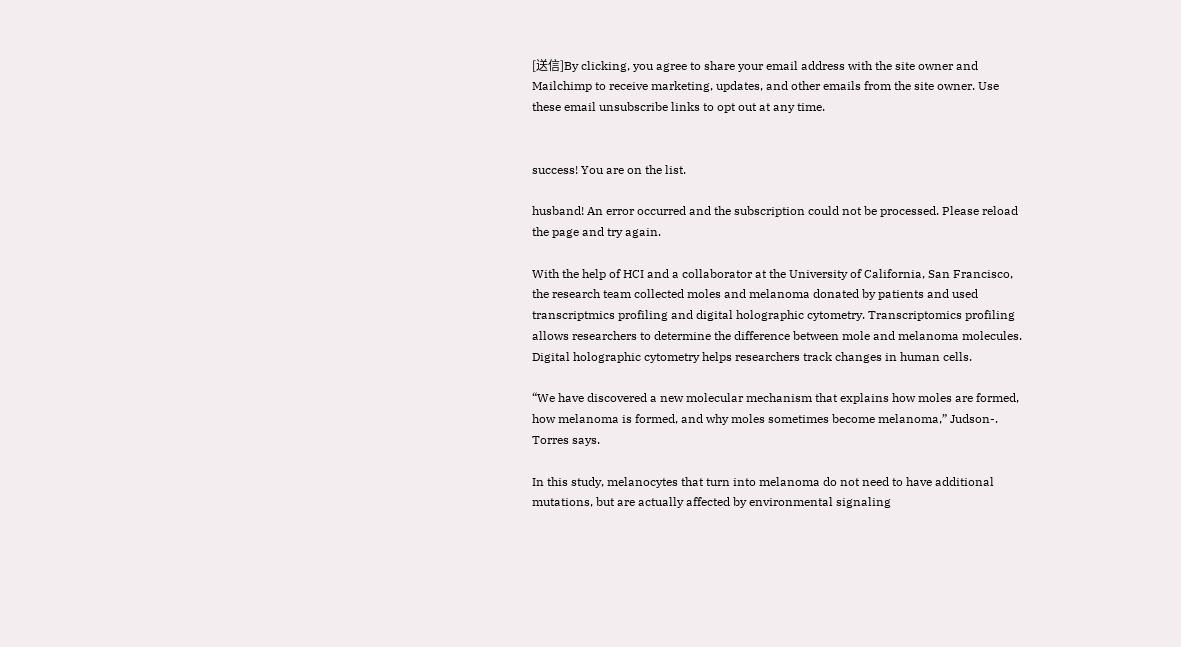[送信]By clicking, you agree to share your email address with the site owner and Mailchimp to receive marketing, updates, and other emails from the site owner. Use these email unsubscribe links to opt out at any time.


success! You are on the list.

husband! An error occurred and the subscription could not be processed. Please reload the page and try again.

With the help of HCI and a collaborator at the University of California, San Francisco, the research team collected moles and melanoma donated by patients and used transcriptmics profiling and digital holographic cytometry. Transcriptomics profiling allows researchers to determine the difference between mole and melanoma molecules. Digital holographic cytometry helps researchers track changes in human cells.

“We have discovered a new molecular mechanism that explains how moles are formed, how melanoma is formed, and why moles sometimes become melanoma,” Judson-. Torres says.

In this study, melanocytes that turn into melanoma do not need to have additional mutations, but are actually affected by environmental signaling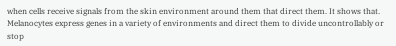when cells receive signals from the skin environment around them that direct them. It shows that. Melanocytes express genes in a variety of environments and direct them to divide uncontrollably or stop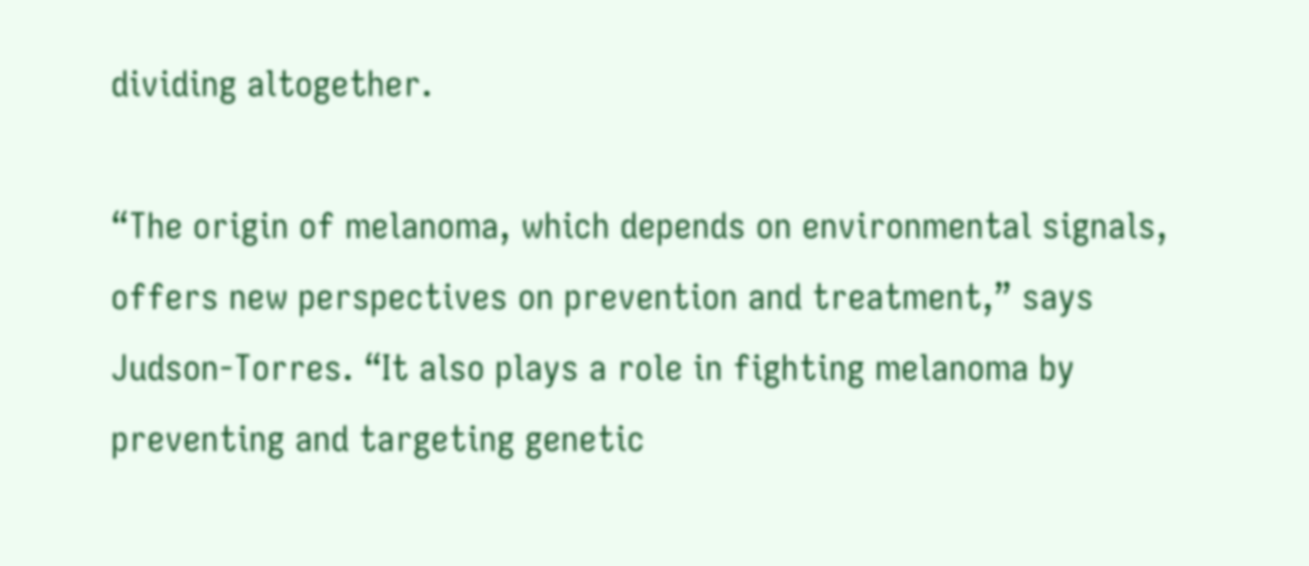dividing altogether.

“The origin of melanoma, which depends on environmental signals, offers new perspectives on prevention and treatment,” says Judson-Torres. “It also plays a role in fighting melanoma by preventing and targeting genetic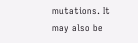mutations. It may also be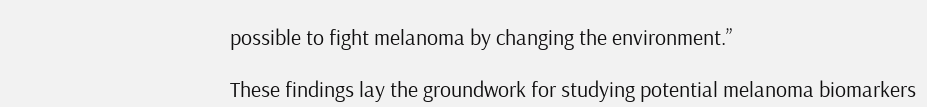possible to fight melanoma by changing the environment.”

These findings lay the groundwork for studying potential melanoma biomarkers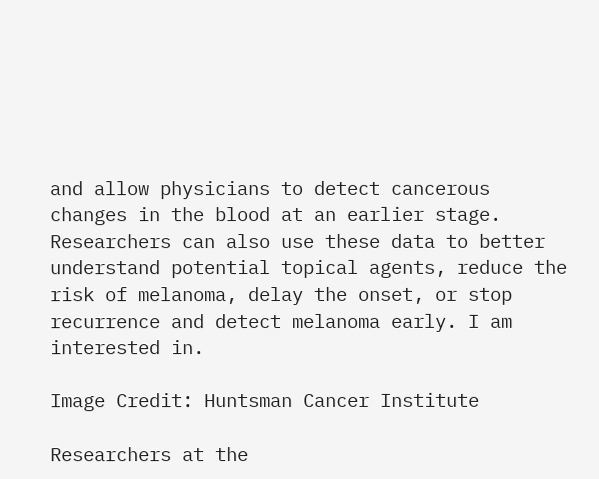and allow physicians to detect cancerous changes in the blood at an earlier stage. Researchers can also use these data to better understand potential topical agents, reduce the risk of melanoma, delay the onset, or stop recurrence and detect melanoma early. I am interested in.

Image Credit: Huntsman Cancer Institute

Researchers at the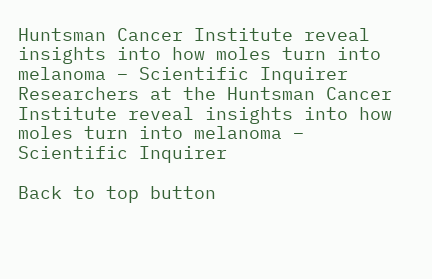Huntsman Cancer Institute reveal insights into how moles turn into melanoma – Scientific Inquirer Researchers at the Huntsman Cancer Institute reveal insights into how moles turn into melanoma – Scientific Inquirer

Back to top button